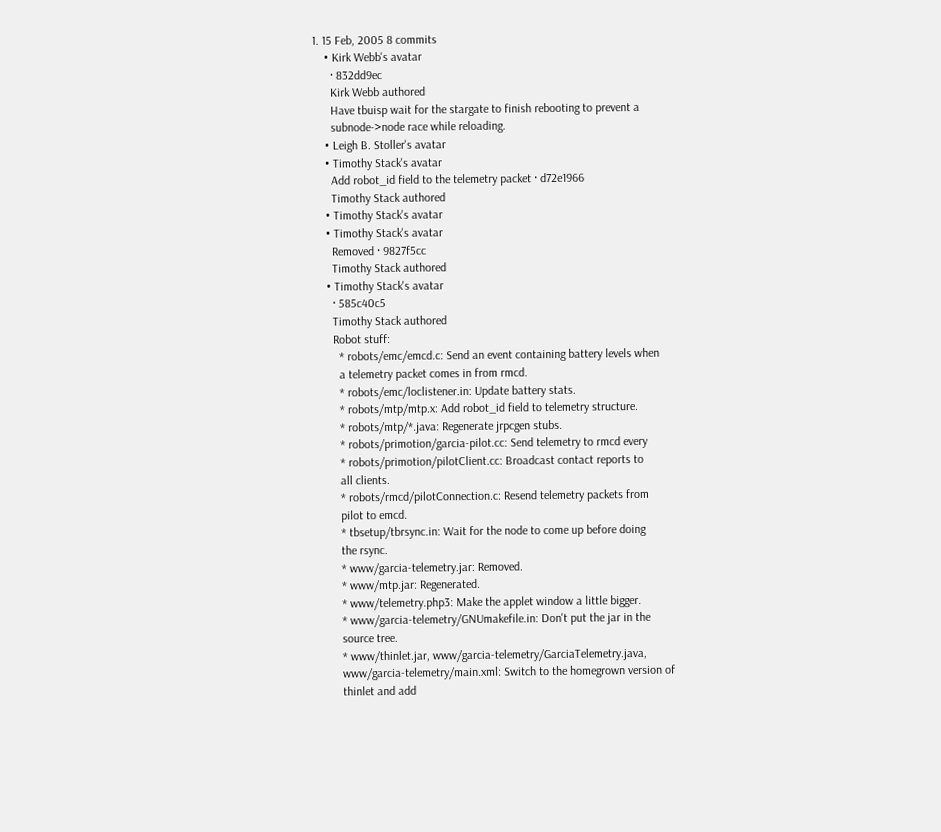1. 15 Feb, 2005 8 commits
    • Kirk Webb's avatar
      · 832dd9ec
      Kirk Webb authored
      Have tbuisp wait for the stargate to finish rebooting to prevent a
      subnode->node race while reloading.
    • Leigh B. Stoller's avatar
    • Timothy Stack's avatar
      Add robot_id field to the telemetry packet · d72e1966
      Timothy Stack authored
    • Timothy Stack's avatar
    • Timothy Stack's avatar
      Removed · 9827f5cc
      Timothy Stack authored
    • Timothy Stack's avatar
      · 585c40c5
      Timothy Stack authored
      Robot stuff:
        * robots/emc/emcd.c: Send an event containing battery levels when
        a telemetry packet comes in from rmcd.
        * robots/emc/loclistener.in: Update battery stats.
        * robots/mtp/mtp.x: Add robot_id field to telemetry structure.
        * robots/mtp/*.java: Regenerate jrpcgen stubs.
        * robots/primotion/garcia-pilot.cc: Send telemetry to rmcd every
        * robots/primotion/pilotClient.cc: Broadcast contact reports to
        all clients.
        * robots/rmcd/pilotConnection.c: Resend telemetry packets from
        pilot to emcd.
        * tbsetup/tbrsync.in: Wait for the node to come up before doing
        the rsync.
        * www/garcia-telemetry.jar: Removed.
        * www/mtp.jar: Regenerated.
        * www/telemetry.php3: Make the applet window a little bigger.
        * www/garcia-telemetry/GNUmakefile.in: Don't put the jar in the
        source tree.
        * www/thinlet.jar, www/garcia-telemetry/GarciaTelemetry.java,
        www/garcia-telemetry/main.xml: Switch to the homegrown version of
        thinlet and add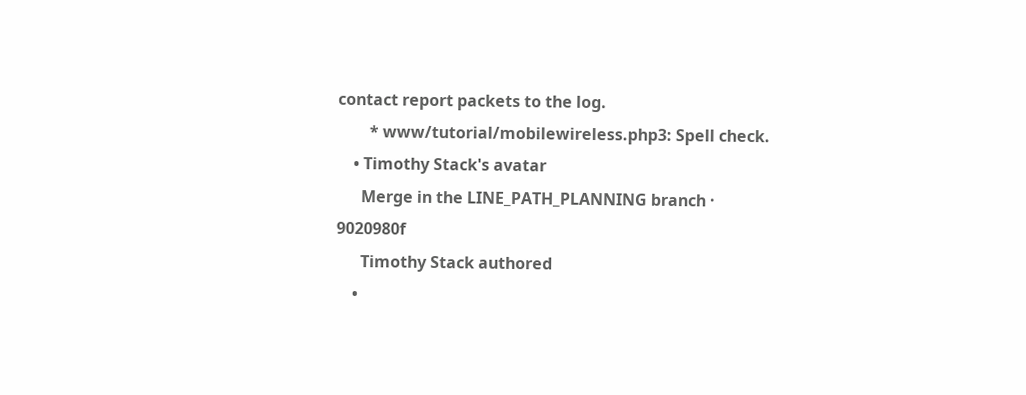contact report packets to the log.
        * www/tutorial/mobilewireless.php3: Spell check.
    • Timothy Stack's avatar
      Merge in the LINE_PATH_PLANNING branch · 9020980f
      Timothy Stack authored
    •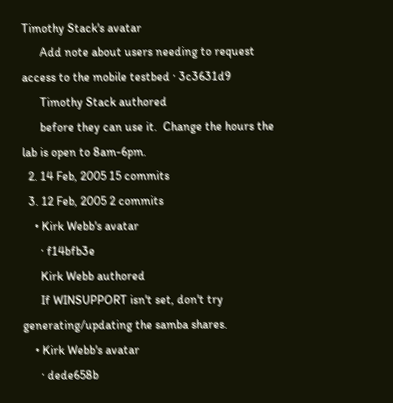Timothy Stack's avatar
      Add note about users needing to request access to the mobile testbed · 3c3631d9
      Timothy Stack authored
      before they can use it.  Change the hours the lab is open to 8am-6pm.
  2. 14 Feb, 2005 15 commits
  3. 12 Feb, 2005 2 commits
    • Kirk Webb's avatar
      · f14bfb3e
      Kirk Webb authored
      If WINSUPPORT isn't set, don't try generating/updating the samba shares.
    • Kirk Webb's avatar
      · dede658b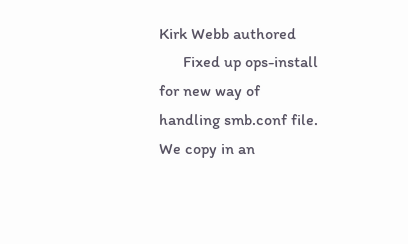Kirk Webb authored
      Fixed up ops-install for new way of handling smb.conf file.  We copy in an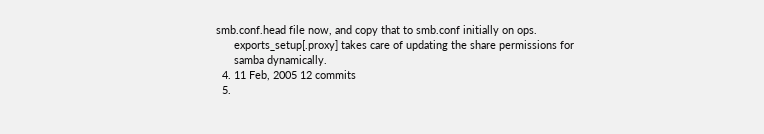smb.conf.head file now, and copy that to smb.conf initially on ops.
      exports_setup[.proxy] takes care of updating the share permissions for
      samba dynamically.
  4. 11 Feb, 2005 12 commits
  5.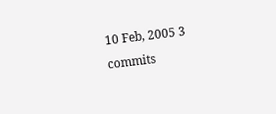10 Feb, 2005 3 commits